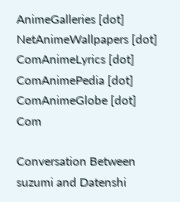AnimeGalleries [dot] NetAnimeWallpapers [dot] ComAnimeLyrics [dot] ComAnimePedia [dot] ComAnimeGlobe [dot] Com

Conversation Between suzumi and Datenshi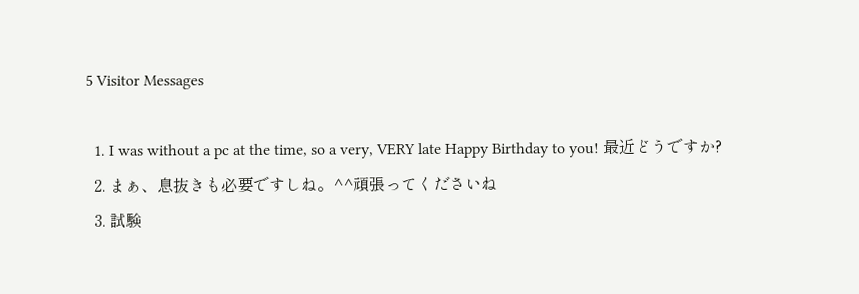5 Visitor Messages

  1. I was without a pc at the time, so a very, VERY late Happy Birthday to you! 最近どうですか?
  2. まぁ、息抜きも必要ですしね。^^頑張ってくださいね
  3. 試験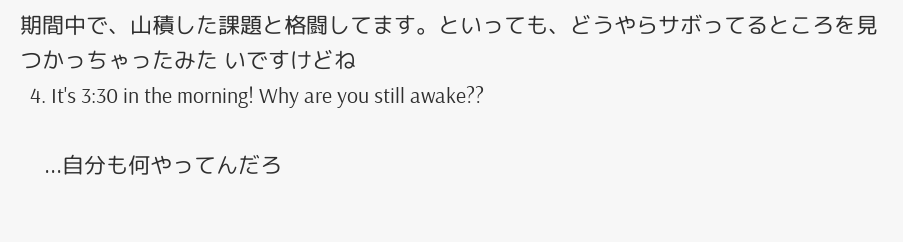期間中で、山積した課題と格闘してます。といっても、どうやらサボってるところを見つかっちゃったみた いですけどね
  4. It's 3:30 in the morning! Why are you still awake??

    ...自分も何やってんだろ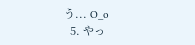う... O_o
  5. やっ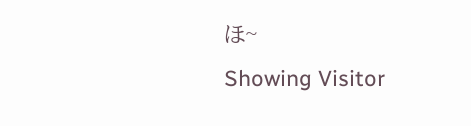ほ~
Showing Visitor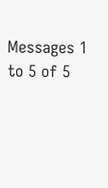Messages 1 to 5 of 5